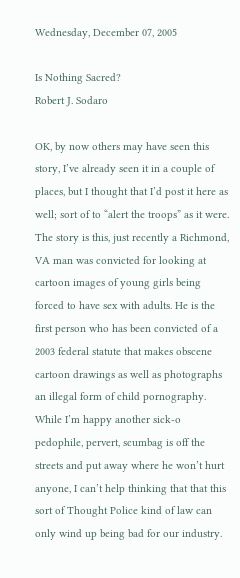Wednesday, December 07, 2005

Is Nothing Sacred?
Robert J. Sodaro

OK, by now others may have seen this story, I’ve already seen it in a couple of places, but I thought that I’d post it here as well; sort of to “alert the troops” as it were. The story is this, just recently a Richmond, VA man was convicted for looking at cartoon images of young girls being forced to have sex with adults. He is the first person who has been convicted of a 2003 federal statute that makes obscene cartoon drawings as well as photographs an illegal form of child pornography. While I’m happy another sick-o pedophile, pervert, scumbag is off the streets and put away where he won’t hurt anyone, I can’t help thinking that that this sort of Thought Police kind of law can only wind up being bad for our industry.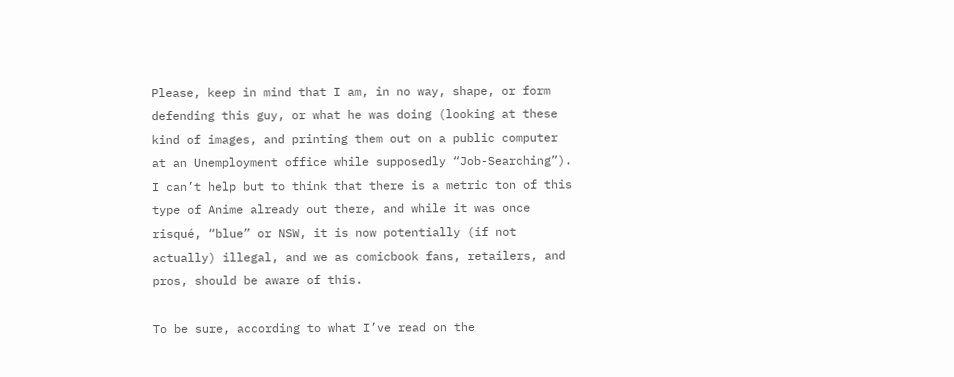Please, keep in mind that I am, in no way, shape, or form defending this guy, or what he was doing (looking at these kind of images, and printing them out on a public computer at an Unemployment office while supposedly “Job-Searching”). I can’t help but to think that there is a metric ton of this type of Anime already out there, and while it was once risqué, “blue” or NSW, it is now potentially (if not actually) illegal, and we as comicbook fans, retailers, and pros, should be aware of this.

To be sure, according to what I’ve read on the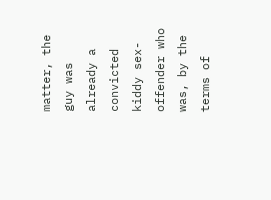matter, the guy was already a convicted kiddy sex-offender who was, by the terms of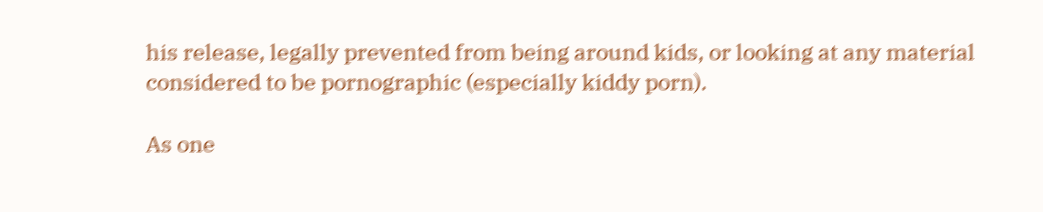his release, legally prevented from being around kids, or looking at any material considered to be pornographic (especially kiddy porn).

As one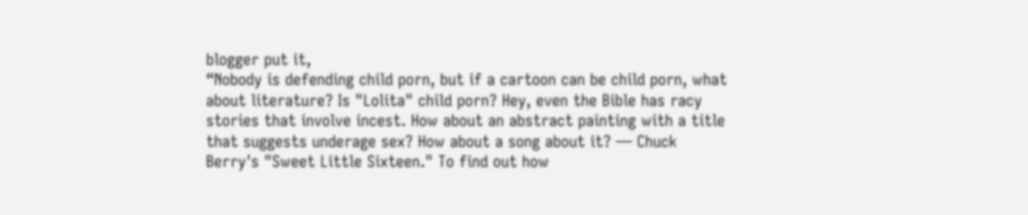blogger put it,
“Nobody is defending child porn, but if a cartoon can be child porn, what about literature? Is "Lolita" child porn? Hey, even the Bible has racy stories that involve incest. How about an abstract painting with a title that suggests underage sex? How about a song about it? — Chuck Berry's "Sweet Little Sixteen." To find out how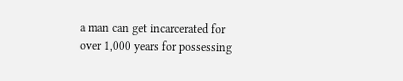a man can get incarcerated for over 1,000 years for possessing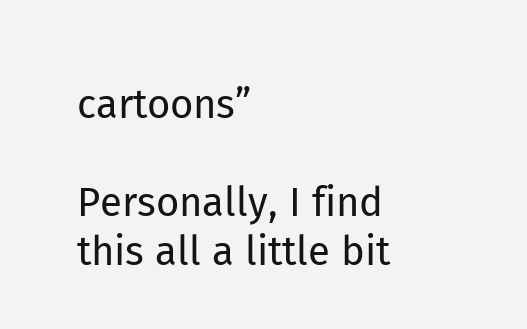cartoons”

Personally, I find this all a little bit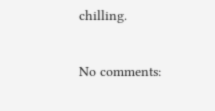chilling.

No comments: